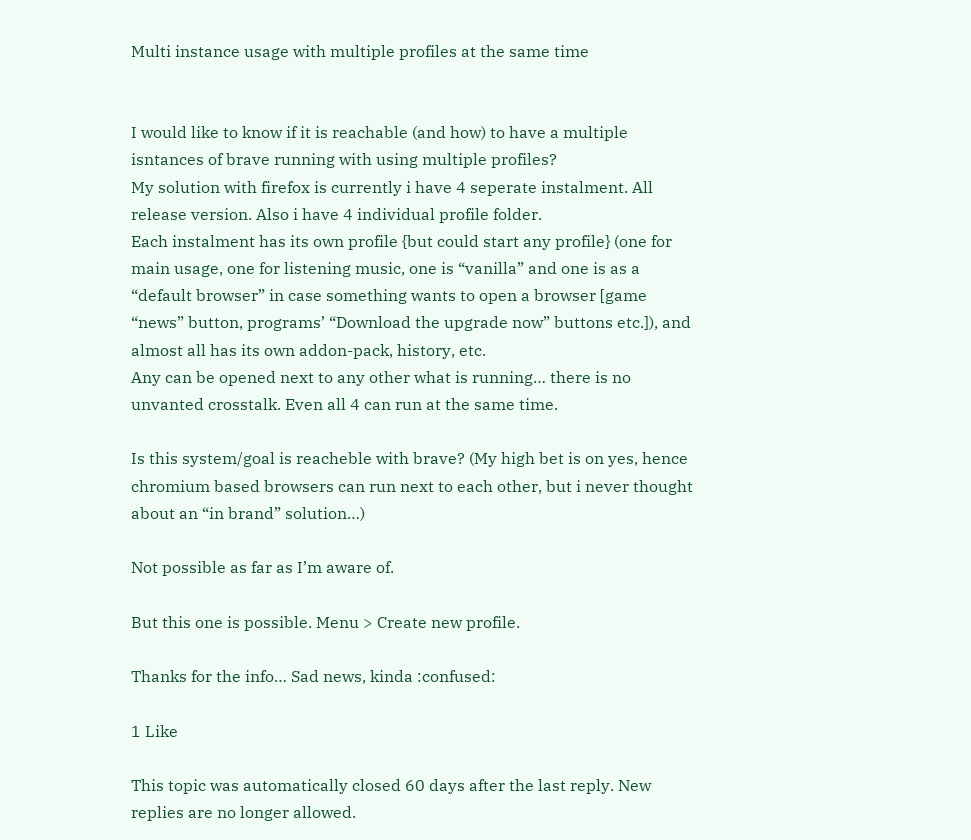Multi instance usage with multiple profiles at the same time


I would like to know if it is reachable (and how) to have a multiple isntances of brave running with using multiple profiles?
My solution with firefox is currently i have 4 seperate instalment. All release version. Also i have 4 individual profile folder.
Each instalment has its own profile {but could start any profile} (one for main usage, one for listening music, one is “vanilla” and one is as a “default browser” in case something wants to open a browser [game “news” button, programs’ “Download the upgrade now” buttons etc.]), and almost all has its own addon-pack, history, etc.
Any can be opened next to any other what is running… there is no unvanted crosstalk. Even all 4 can run at the same time.

Is this system/goal is reacheble with brave? (My high bet is on yes, hence chromium based browsers can run next to each other, but i never thought about an “in brand” solution…)

Not possible as far as I’m aware of.

But this one is possible. Menu > Create new profile.

Thanks for the info… Sad news, kinda :confused:

1 Like

This topic was automatically closed 60 days after the last reply. New replies are no longer allowed.